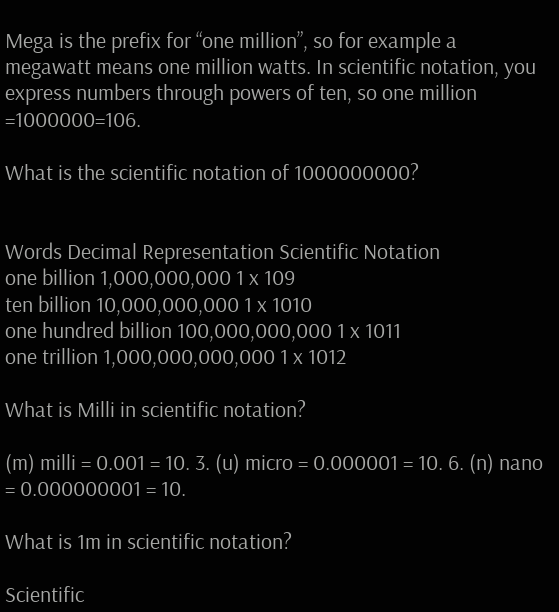Mega is the prefix for “one million”, so for example a megawatt means one million watts. In scientific notation, you express numbers through powers of ten, so one million =1000000=106.

What is the scientific notation of 1000000000?


Words Decimal Representation Scientific Notation
one billion 1,000,000,000 1 x 109
ten billion 10,000,000,000 1 x 1010
one hundred billion 100,000,000,000 1 x 1011
one trillion 1,000,000,000,000 1 x 1012

What is Milli in scientific notation?

(m) milli = 0.001 = 10. 3. (u) micro = 0.000001 = 10. 6. (n) nano = 0.000000001 = 10.

What is 1m in scientific notation?

Scientific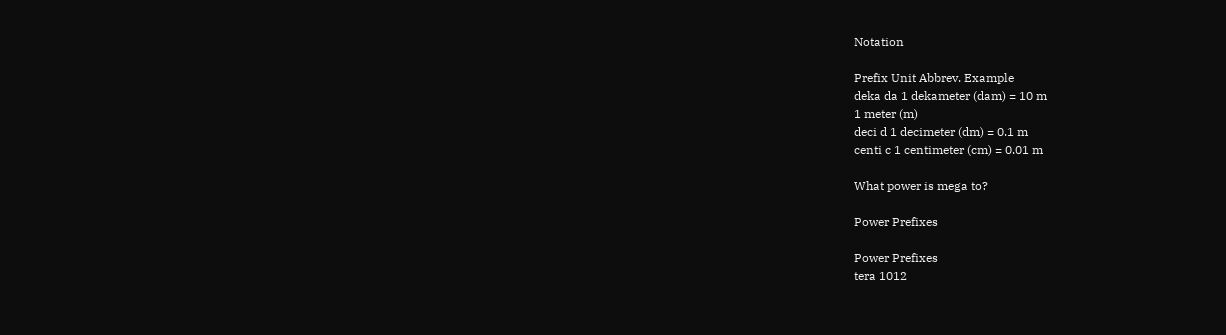Notation

Prefix Unit Abbrev. Example
deka da 1 dekameter (dam) = 10 m
1 meter (m)
deci d 1 decimeter (dm) = 0.1 m
centi c 1 centimeter (cm) = 0.01 m

What power is mega to?

Power Prefixes

Power Prefixes
tera 1012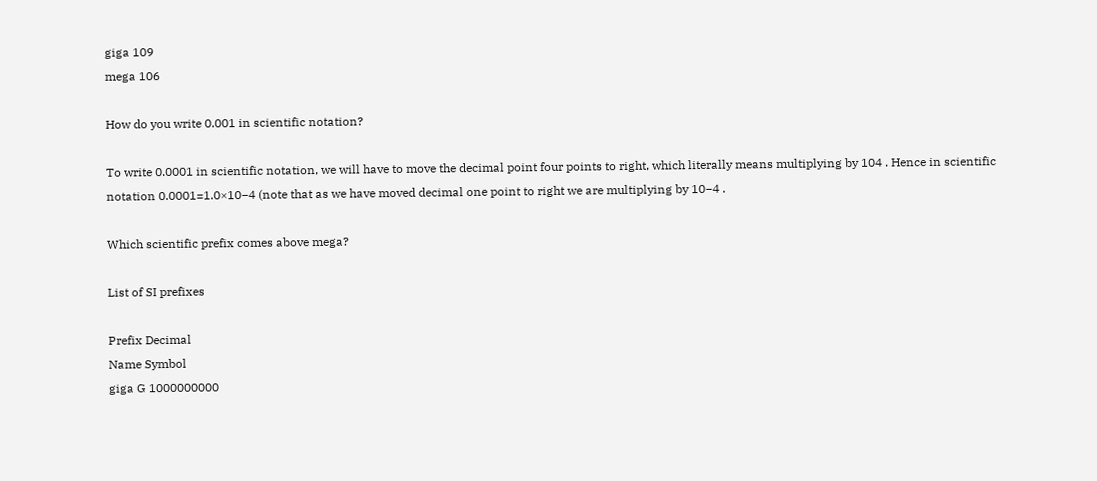giga 109
mega 106

How do you write 0.001 in scientific notation?

To write 0.0001 in scientific notation, we will have to move the decimal point four points to right, which literally means multiplying by 104 . Hence in scientific notation 0.0001=1.0×10−4 (note that as we have moved decimal one point to right we are multiplying by 10−4 .

Which scientific prefix comes above mega?

List of SI prefixes

Prefix Decimal
Name Symbol
giga G 1000000000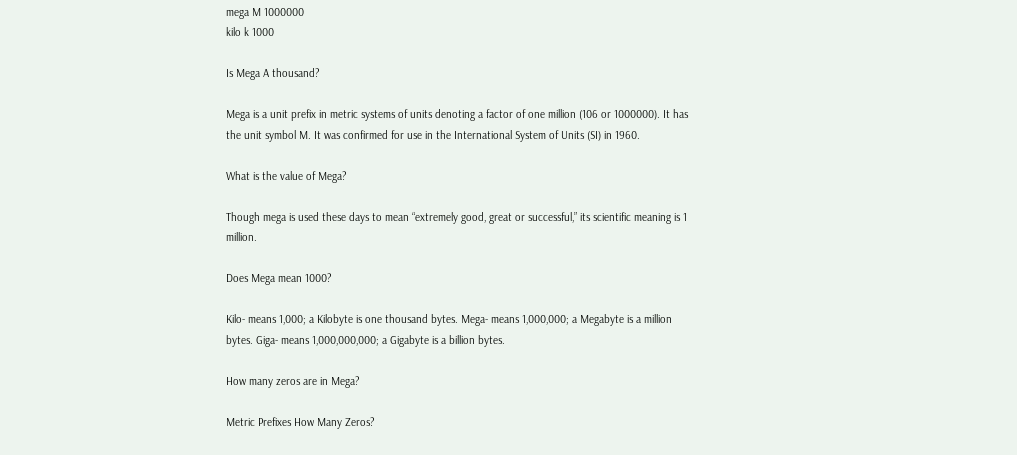mega M 1000000
kilo k 1000

Is Mega A thousand?

Mega is a unit prefix in metric systems of units denoting a factor of one million (106 or 1000000). It has the unit symbol M. It was confirmed for use in the International System of Units (SI) in 1960.

What is the value of Mega?

Though mega is used these days to mean “extremely good, great or successful,” its scientific meaning is 1 million.

Does Mega mean 1000?

Kilo- means 1,000; a Kilobyte is one thousand bytes. Mega- means 1,000,000; a Megabyte is a million bytes. Giga- means 1,000,000,000; a Gigabyte is a billion bytes.

How many zeros are in Mega?

Metric Prefixes How Many Zeros?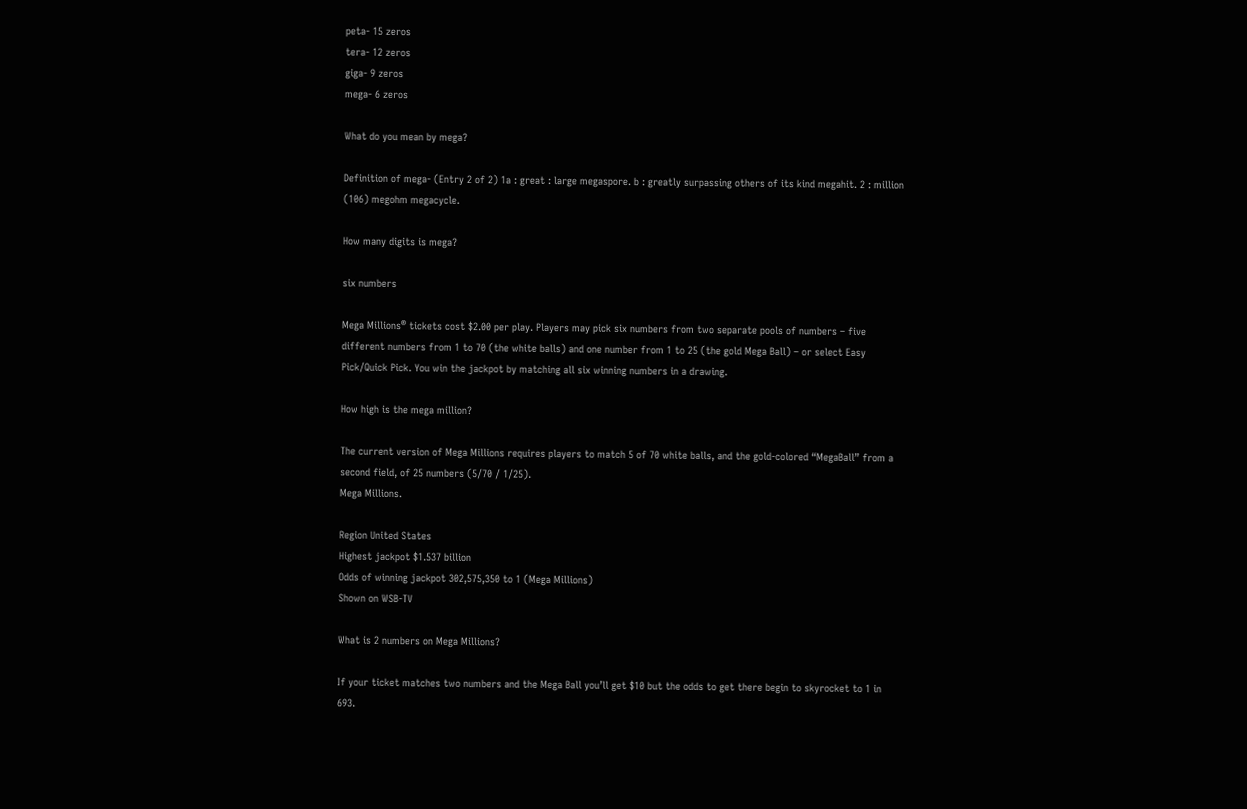peta- 15 zeros
tera- 12 zeros
giga- 9 zeros
mega- 6 zeros

What do you mean by mega?

Definition of mega- (Entry 2 of 2) 1a : great : large megaspore. b : greatly surpassing others of its kind megahit. 2 : million (106) megohm megacycle.

How many digits is mega?

six numbers

Mega Millions® tickets cost $2.00 per play. Players may pick six numbers from two separate pools of numbers – five different numbers from 1 to 70 (the white balls) and one number from 1 to 25 (the gold Mega Ball) – or select Easy Pick/Quick Pick. You win the jackpot by matching all six winning numbers in a drawing.

How high is the mega million?

The current version of Mega Millions requires players to match 5 of 70 white balls, and the gold-colored “MegaBall” from a second field, of 25 numbers (5/70 / 1/25).
Mega Millions.

Region United States
Highest jackpot $1.537 billion
Odds of winning jackpot 302,575,350 to 1 (Mega Millions)
Shown on WSB-TV

What is 2 numbers on Mega Millions?

If your ticket matches two numbers and the Mega Ball you’ll get $10 but the odds to get there begin to skyrocket to 1 in 693.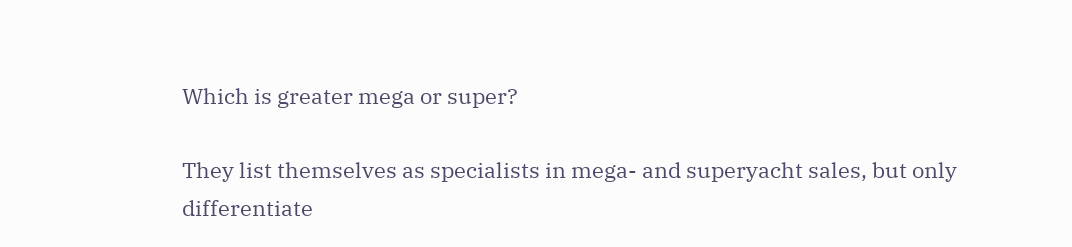Which is greater mega or super?

They list themselves as specialists in mega- and superyacht sales, but only differentiate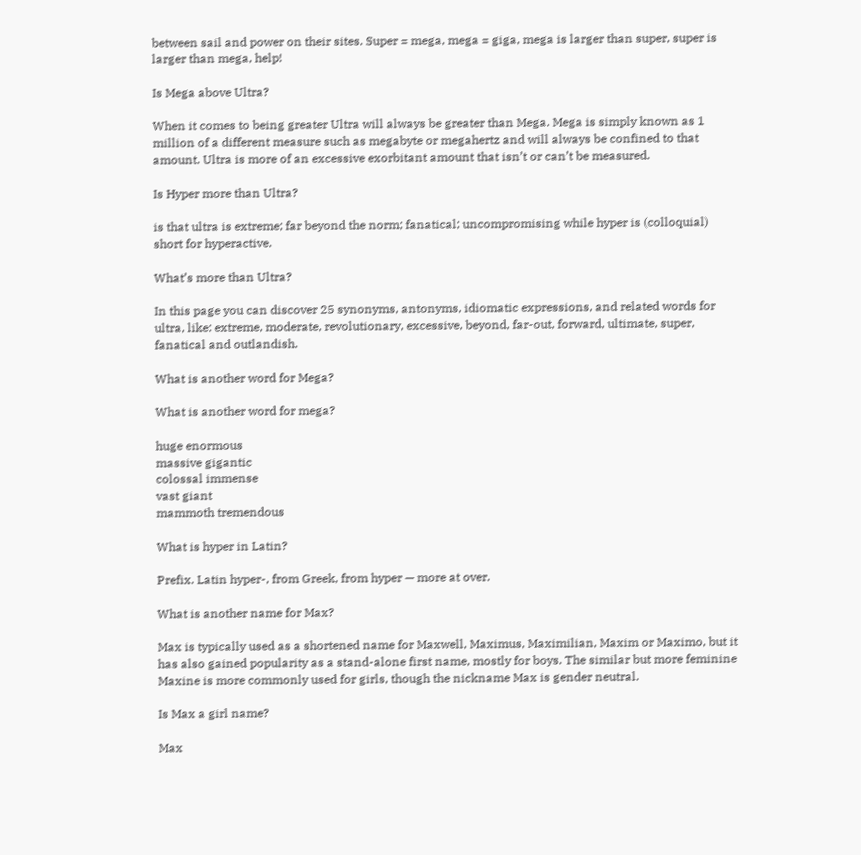between sail and power on their sites. Super = mega, mega = giga, mega is larger than super, super is larger than mega, help!

Is Mega above Ultra?

When it comes to being greater Ultra will always be greater than Mega. Mega is simply known as 1 million of a different measure such as megabyte or megahertz and will always be confined to that amount. Ultra is more of an excessive exorbitant amount that isn’t or can’t be measured.

Is Hyper more than Ultra?

is that ultra is extreme; far beyond the norm; fanatical; uncompromising while hyper is (colloquial) short for hyperactive.

What’s more than Ultra?

In this page you can discover 25 synonyms, antonyms, idiomatic expressions, and related words for ultra, like: extreme, moderate, revolutionary, excessive, beyond, far-out, forward, ultimate, super, fanatical and outlandish.

What is another word for Mega?

What is another word for mega?

huge enormous
massive gigantic
colossal immense
vast giant
mammoth tremendous

What is hyper in Latin?

Prefix. Latin hyper-, from Greek, from hyper — more at over.

What is another name for Max?

Max is typically used as a shortened name for Maxwell, Maximus, Maximilian, Maxim or Maximo, but it has also gained popularity as a stand-alone first name, mostly for boys. The similar but more feminine Maxine is more commonly used for girls, though the nickname Max is gender neutral.

Is Max a girl name?

Max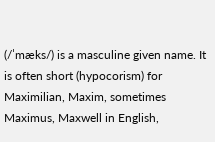(/ˈmæks/) is a masculine given name. It is often short (hypocorism) for Maximilian, Maxim, sometimes Maximus, Maxwell in English,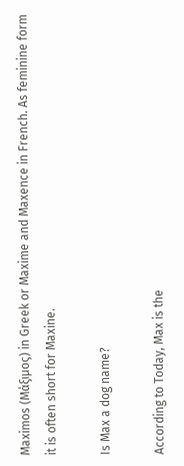Maximos (Μάξιμος) in Greek or Maxime and Maxence in French. As feminine form it is often short for Maxine.

Is Max a dog name?

According to Today, Max is the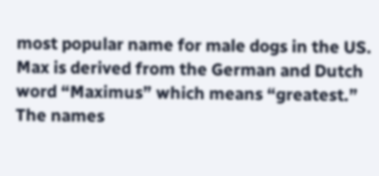most popular name for male dogs in the US. Max is derived from the German and Dutch word “Maximus” which means “greatest.” The names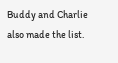Buddy and Charlie also made the list.